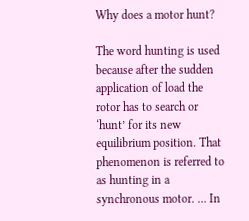Why does a motor hunt?

The word hunting is used because after the sudden application of load the rotor has to search or ‘hunt’ for its new equilibrium position. That phenomenon is referred to as hunting in a synchronous motor. … In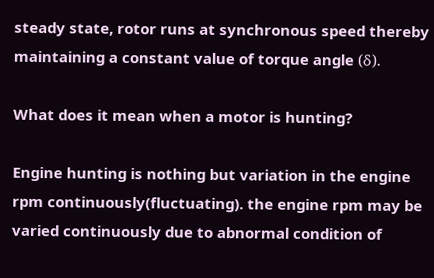steady state, rotor runs at synchronous speed thereby maintaining a constant value of torque angle (δ).

What does it mean when a motor is hunting?

Engine hunting is nothing but variation in the engine rpm continuously(fluctuating). the engine rpm may be varied continuously due to abnormal condition of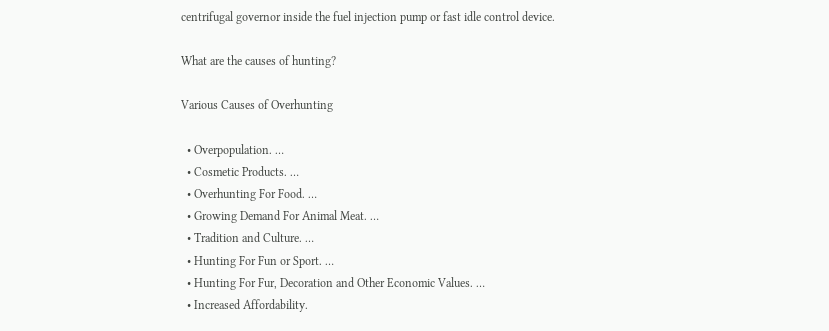centrifugal governor inside the fuel injection pump or fast idle control device.

What are the causes of hunting?

Various Causes of Overhunting

  • Overpopulation. …
  • Cosmetic Products. …
  • Overhunting For Food. …
  • Growing Demand For Animal Meat. …
  • Tradition and Culture. …
  • Hunting For Fun or Sport. …
  • Hunting For Fur, Decoration and Other Economic Values. …
  • Increased Affordability.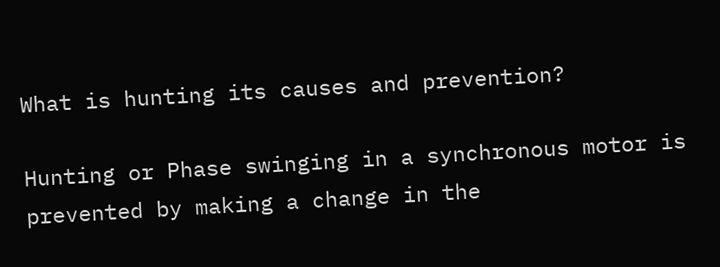What is hunting its causes and prevention?

Hunting or Phase swinging in a synchronous motor is prevented by making a change in the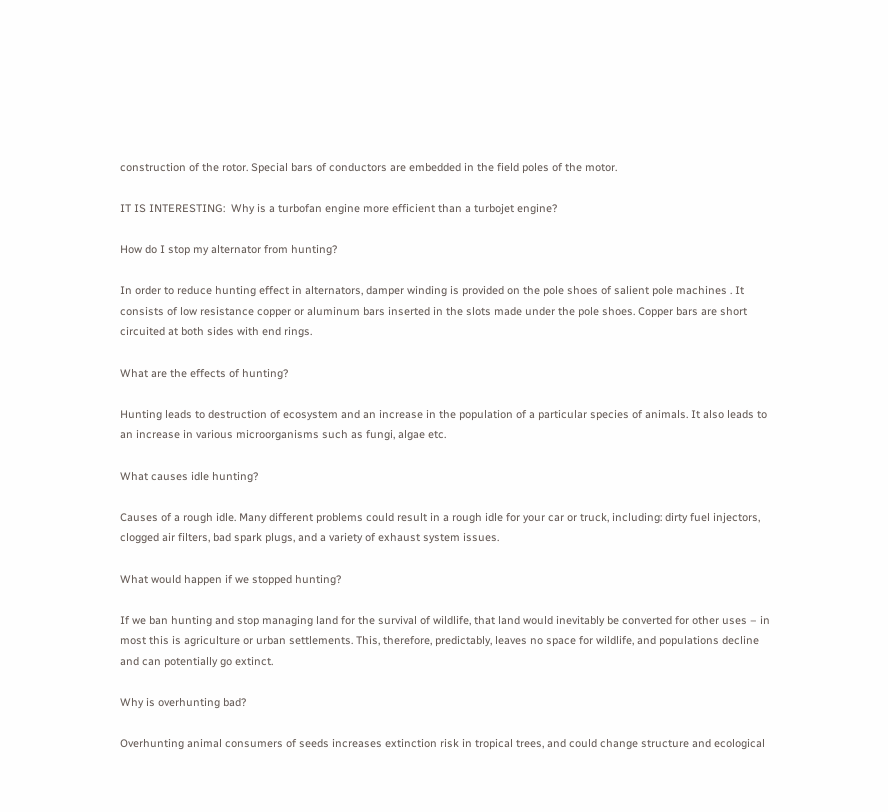construction of the rotor. Special bars of conductors are embedded in the field poles of the motor.

IT IS INTERESTING:  Why is a turbofan engine more efficient than a turbojet engine?

How do I stop my alternator from hunting?

In order to reduce hunting effect in alternators, damper winding is provided on the pole shoes of salient pole machines . It consists of low resistance copper or aluminum bars inserted in the slots made under the pole shoes. Copper bars are short circuited at both sides with end rings.

What are the effects of hunting?

Hunting leads to destruction of ecosystem and an increase in the population of a particular species of animals. It also leads to an increase in various microorganisms such as fungi, algae etc.

What causes idle hunting?

Causes of a rough idle. Many different problems could result in a rough idle for your car or truck, including: dirty fuel injectors, clogged air filters, bad spark plugs, and a variety of exhaust system issues.

What would happen if we stopped hunting?

If we ban hunting and stop managing land for the survival of wildlife, that land would inevitably be converted for other uses – in most this is agriculture or urban settlements. This, therefore, predictably, leaves no space for wildlife, and populations decline and can potentially go extinct.

Why is overhunting bad?

Overhunting animal consumers of seeds increases extinction risk in tropical trees, and could change structure and ecological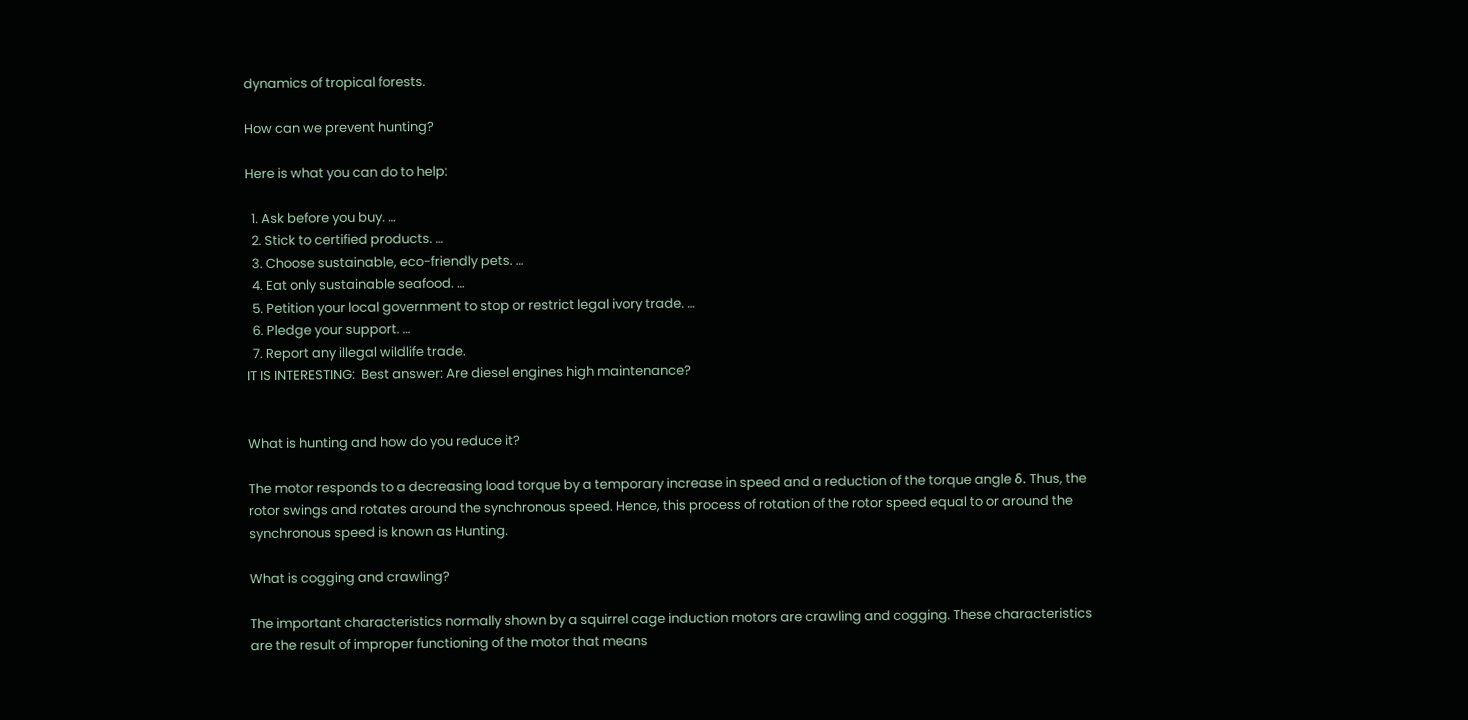dynamics of tropical forests.

How can we prevent hunting?

Here is what you can do to help:

  1. Ask before you buy. …
  2. Stick to certified products. …
  3. Choose sustainable, eco-friendly pets. …
  4. Eat only sustainable seafood. …
  5. Petition your local government to stop or restrict legal ivory trade. …
  6. Pledge your support. …
  7. Report any illegal wildlife trade.
IT IS INTERESTING:  Best answer: Are diesel engines high maintenance?


What is hunting and how do you reduce it?

The motor responds to a decreasing load torque by a temporary increase in speed and a reduction of the torque angle δ. Thus, the rotor swings and rotates around the synchronous speed. Hence, this process of rotation of the rotor speed equal to or around the synchronous speed is known as Hunting.

What is cogging and crawling?

The important characteristics normally shown by a squirrel cage induction motors are crawling and cogging. These characteristics are the result of improper functioning of the motor that means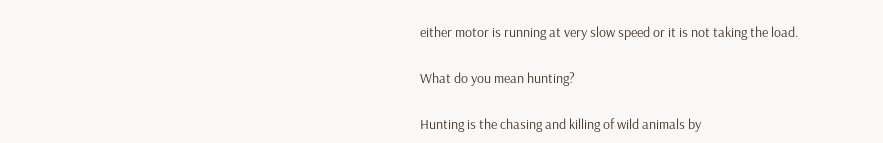either motor is running at very slow speed or it is not taking the load.

What do you mean hunting?

Hunting is the chasing and killing of wild animals by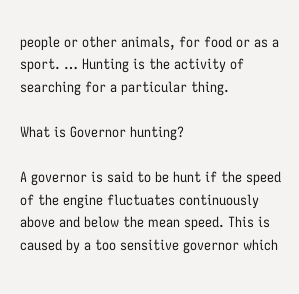people or other animals, for food or as a sport. … Hunting is the activity of searching for a particular thing.

What is Governor hunting?

A governor is said to be hunt if the speed of the engine fluctuates continuously above and below the mean speed. This is caused by a too sensitive governor which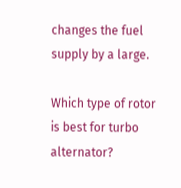changes the fuel supply by a large.

Which type of rotor is best for turbo alternator?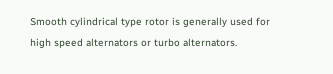Smooth cylindrical type rotor is generally used for high speed alternators or turbo alternators.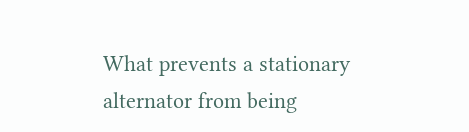What prevents a stationary alternator from being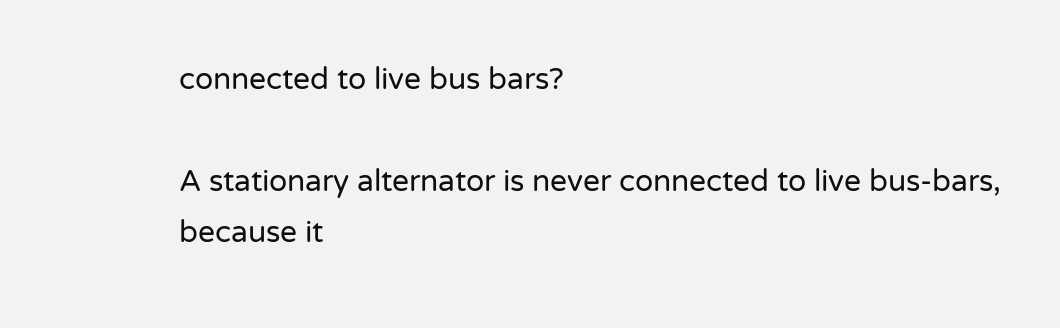connected to live bus bars?

A stationary alternator is never connected to live bus-bars, because it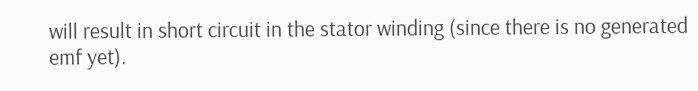will result in short circuit in the stator winding (since there is no generated emf yet).